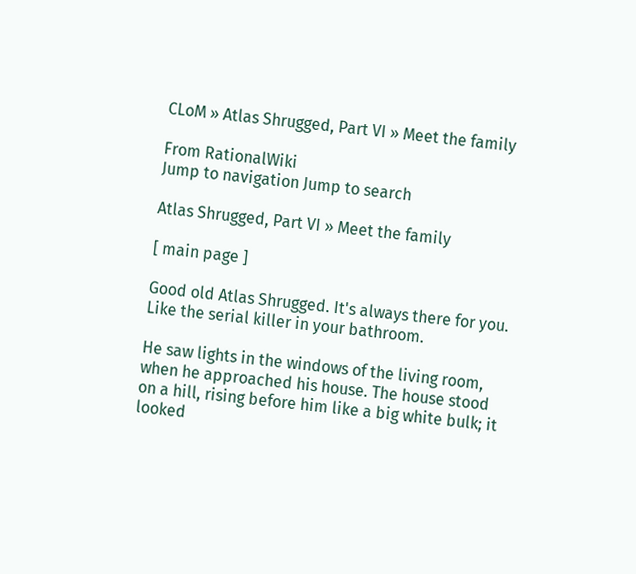CLoM » Atlas Shrugged, Part VI » Meet the family

From RationalWiki
Jump to navigation Jump to search

Atlas Shrugged, Part VI » Meet the family

[ main page ]

Good old Atlas Shrugged. It's always there for you. Like the serial killer in your bathroom.

He saw lights in the windows of the living room, when he approached his house. The house stood on a hill, rising before him like a big white bulk; it looked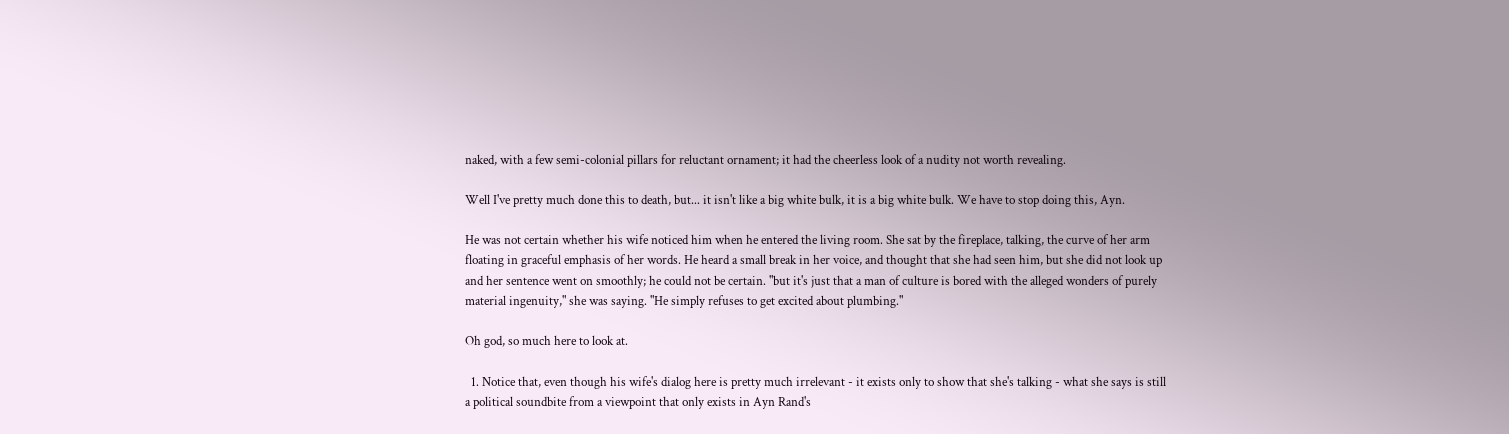naked, with a few semi-colonial pillars for reluctant ornament; it had the cheerless look of a nudity not worth revealing.

Well I've pretty much done this to death, but... it isn't like a big white bulk, it is a big white bulk. We have to stop doing this, Ayn.

He was not certain whether his wife noticed him when he entered the living room. She sat by the fireplace, talking, the curve of her arm floating in graceful emphasis of her words. He heard a small break in her voice, and thought that she had seen him, but she did not look up and her sentence went on smoothly; he could not be certain. "but it's just that a man of culture is bored with the alleged wonders of purely material ingenuity," she was saying. "He simply refuses to get excited about plumbing."

Oh god, so much here to look at.

  1. Notice that, even though his wife's dialog here is pretty much irrelevant - it exists only to show that she's talking - what she says is still a political soundbite from a viewpoint that only exists in Ayn Rand's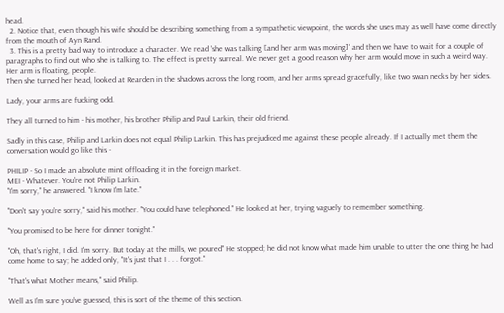head.
  2. Notice that, even though his wife should be describing something from a sympathetic viewpoint, the words she uses may as well have come directly from the mouth of Ayn Rand.
  3. This is a pretty bad way to introduce a character. We read 'she was talking [and her arm was moving]' and then we have to wait for a couple of paragraphs to find out who she is talking to. The effect is pretty surreal. We never get a good reason why her arm would move in such a weird way. Her arm is floating, people.
Then she turned her head, looked at Rearden in the shadows across the long room, and her arms spread gracefully, like two swan necks by her sides.

Lady, your arms are fucking odd.

They all turned to him - his mother, his brother Philip and Paul Larkin, their old friend.

Sadly in this case, Philip and Larkin does not equal Philip Larkin. This has prejudiced me against these people already. If I actually met them the conversation would go like this -

PHILIP - So I made an absolute mint offloading it in the foreign market.
MEI - Whatever. You're not Philip Larkin.
"I'm sorry," he answered. "I know I'm late."

"Don't say you're sorry," said his mother. "You could have telephoned." He looked at her, trying vaguely to remember something.

"You promised to be here for dinner tonight."

"Oh, that's right, I did. I'm sorry. But today at the mills, we poured" He stopped; he did not know what made him unable to utter the one thing he had come home to say; he added only, "It's just that I . . . forgot."

"That's what Mother means," said Philip.

Well as I'm sure you've guessed, this is sort of the theme of this section.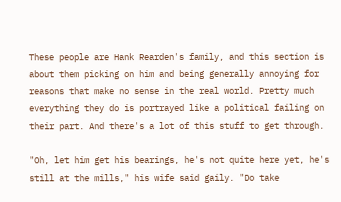These people are Hank Rearden's family, and this section is about them picking on him and being generally annoying for reasons that make no sense in the real world. Pretty much everything they do is portrayed like a political failing on their part. And there's a lot of this stuff to get through.

"Oh, let him get his bearings, he's not quite here yet, he's still at the mills," his wife said gaily. "Do take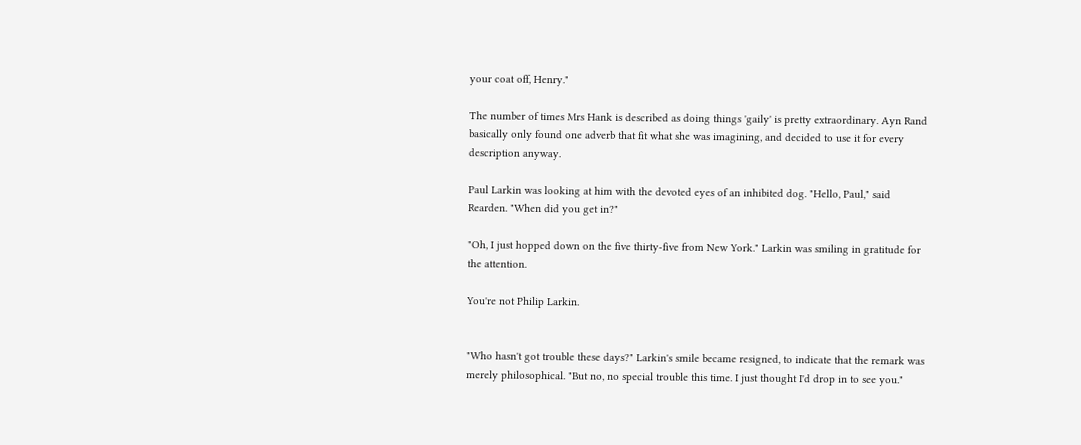your coat off, Henry."

The number of times Mrs Hank is described as doing things 'gaily' is pretty extraordinary. Ayn Rand basically only found one adverb that fit what she was imagining, and decided to use it for every description anyway.

Paul Larkin was looking at him with the devoted eyes of an inhibited dog. "Hello, Paul," said Rearden. "When did you get in?"

"Oh, I just hopped down on the five thirty-five from New York." Larkin was smiling in gratitude for the attention.

You're not Philip Larkin.


"Who hasn't got trouble these days?" Larkin's smile became resigned, to indicate that the remark was merely philosophical. "But no, no special trouble this time. I just thought I'd drop in to see you."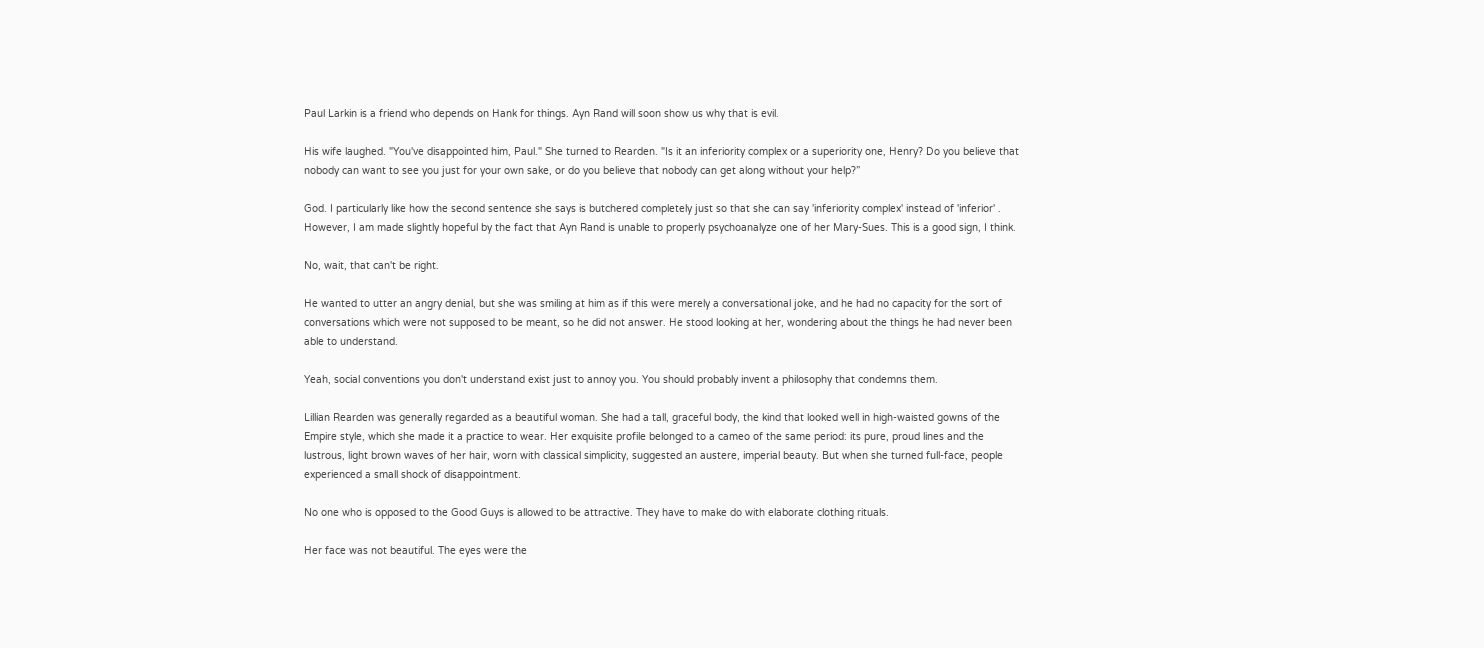Paul Larkin is a friend who depends on Hank for things. Ayn Rand will soon show us why that is evil.

His wife laughed. "You've disappointed him, Paul." She turned to Rearden. "Is it an inferiority complex or a superiority one, Henry? Do you believe that nobody can want to see you just for your own sake, or do you believe that nobody can get along without your help?”

God. I particularly like how the second sentence she says is butchered completely just so that she can say 'inferiority complex' instead of 'inferior' . However, I am made slightly hopeful by the fact that Ayn Rand is unable to properly psychoanalyze one of her Mary-Sues. This is a good sign, I think.

No, wait, that can't be right.

He wanted to utter an angry denial, but she was smiling at him as if this were merely a conversational joke, and he had no capacity for the sort of conversations which were not supposed to be meant, so he did not answer. He stood looking at her, wondering about the things he had never been able to understand.

Yeah, social conventions you don't understand exist just to annoy you. You should probably invent a philosophy that condemns them.

Lillian Rearden was generally regarded as a beautiful woman. She had a tall, graceful body, the kind that looked well in high-waisted gowns of the Empire style, which she made it a practice to wear. Her exquisite profile belonged to a cameo of the same period: its pure, proud lines and the lustrous, light brown waves of her hair, worn with classical simplicity, suggested an austere, imperial beauty. But when she turned full-face, people experienced a small shock of disappointment.

No one who is opposed to the Good Guys is allowed to be attractive. They have to make do with elaborate clothing rituals.

Her face was not beautiful. The eyes were the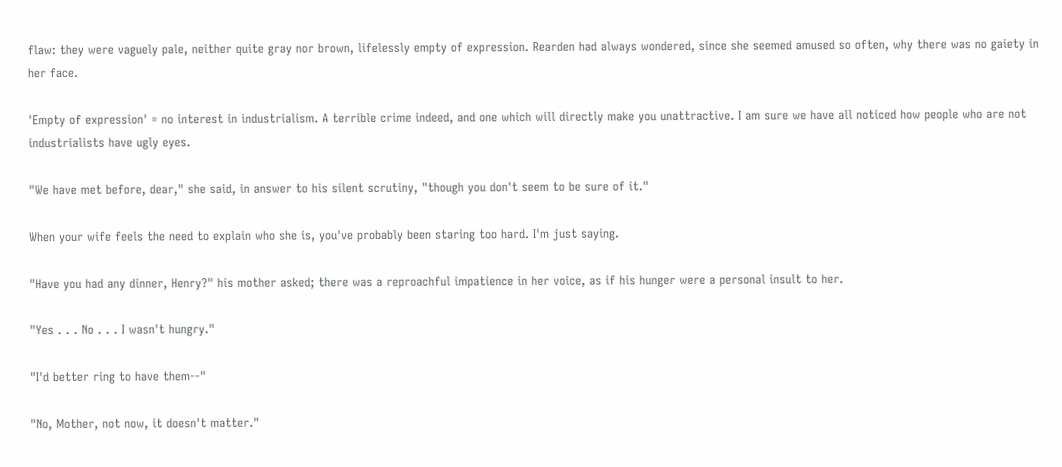flaw: they were vaguely pale, neither quite gray nor brown, lifelessly empty of expression. Rearden had always wondered, since she seemed amused so often, why there was no gaiety in her face.

'Empty of expression' = no interest in industrialism. A terrible crime indeed, and one which will directly make you unattractive. I am sure we have all noticed how people who are not industrialists have ugly eyes.

"We have met before, dear," she said, in answer to his silent scrutiny, "though you don't seem to be sure of it."

When your wife feels the need to explain who she is, you've probably been staring too hard. I'm just saying.

"Have you had any dinner, Henry?" his mother asked; there was a reproachful impatience in her voice, as if his hunger were a personal insult to her.

"Yes . . . No . . . I wasn't hungry."

"I'd better ring to have them--"

"No, Mother, not now, it doesn't matter."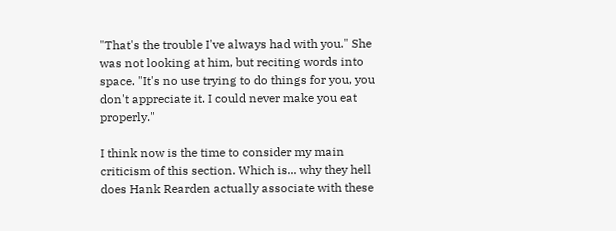"That's the trouble I've always had with you." She was not looking at him, but reciting words into space. "It's no use trying to do things for you, you don't appreciate it. I could never make you eat properly."

I think now is the time to consider my main criticism of this section. Which is... why they hell does Hank Rearden actually associate with these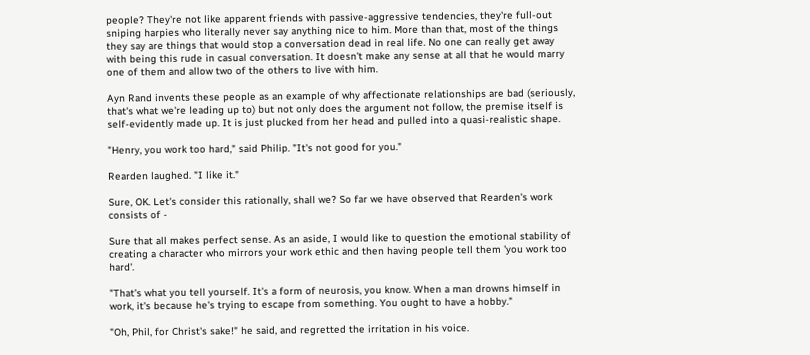people? They're not like apparent friends with passive-aggressive tendencies, they're full-out sniping harpies who literally never say anything nice to him. More than that, most of the things they say are things that would stop a conversation dead in real life. No one can really get away with being this rude in casual conversation. It doesn't make any sense at all that he would marry one of them and allow two of the others to live with him.

Ayn Rand invents these people as an example of why affectionate relationships are bad (seriously, that's what we're leading up to) but not only does the argument not follow, the premise itself is self-evidently made up. It is just plucked from her head and pulled into a quasi-realistic shape.

"Henry, you work too hard," said Philip. "It's not good for you."

Rearden laughed. "I like it."

Sure, OK. Let's consider this rationally, shall we? So far we have observed that Rearden's work consists of -

Sure that all makes perfect sense. As an aside, I would like to question the emotional stability of creating a character who mirrors your work ethic and then having people tell them 'you work too hard'.

"That's what you tell yourself. It's a form of neurosis, you know. When a man drowns himself in work, it's because he's trying to escape from something. You ought to have a hobby."

"Oh, Phil, for Christ's sake!" he said, and regretted the irritation in his voice.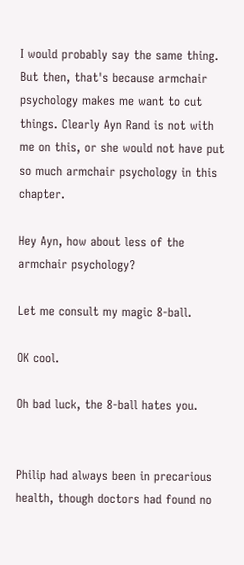I would probably say the same thing. But then, that's because armchair psychology makes me want to cut things. Clearly Ayn Rand is not with me on this, or she would not have put so much armchair psychology in this chapter.

Hey Ayn, how about less of the armchair psychology?

Let me consult my magic 8-ball.

OK cool.

Oh bad luck, the 8-ball hates you.


Philip had always been in precarious health, though doctors had found no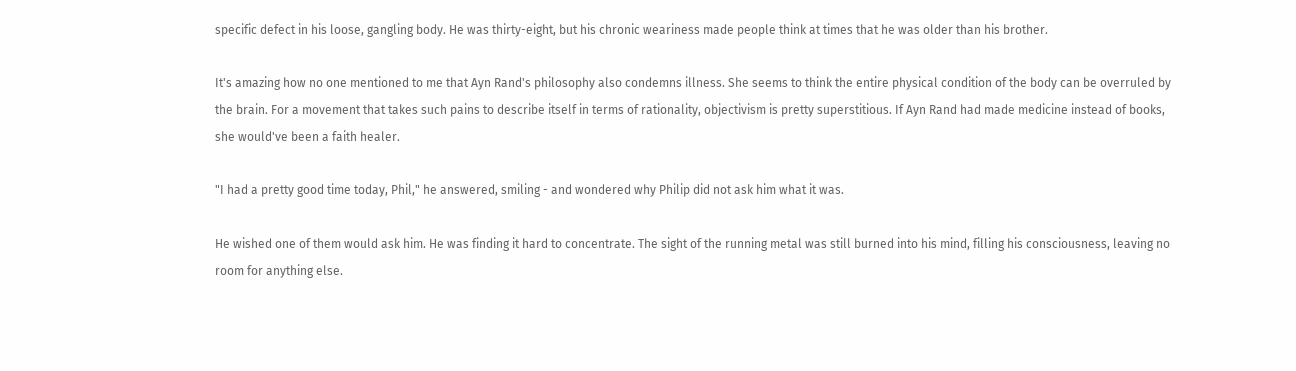specific defect in his loose, gangling body. He was thirty-eight, but his chronic weariness made people think at times that he was older than his brother.

It's amazing how no one mentioned to me that Ayn Rand's philosophy also condemns illness. She seems to think the entire physical condition of the body can be overruled by the brain. For a movement that takes such pains to describe itself in terms of rationality, objectivism is pretty superstitious. If Ayn Rand had made medicine instead of books, she would've been a faith healer.

"I had a pretty good time today, Phil," he answered, smiling - and wondered why Philip did not ask him what it was.

He wished one of them would ask him. He was finding it hard to concentrate. The sight of the running metal was still burned into his mind, filling his consciousness, leaving no room for anything else.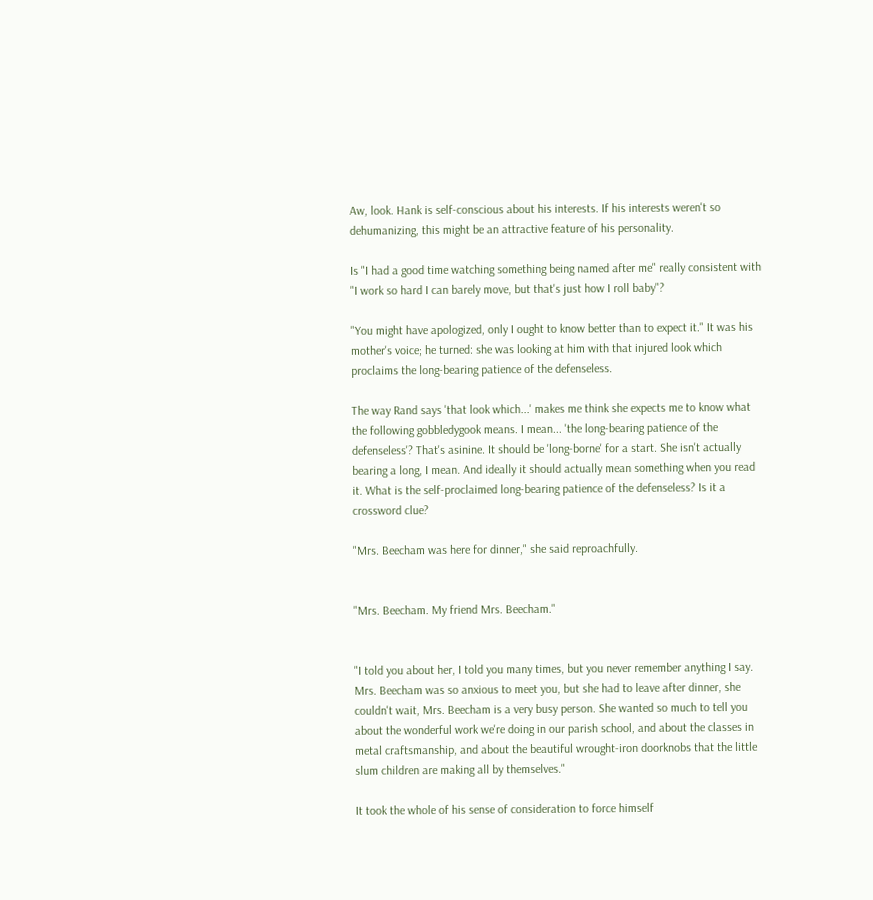Aw, look. Hank is self-conscious about his interests. If his interests weren't so dehumanizing, this might be an attractive feature of his personality.

Is "I had a good time watching something being named after me" really consistent with "I work so hard I can barely move, but that's just how I roll baby"?

"You might have apologized, only I ought to know better than to expect it." It was his mother's voice; he turned: she was looking at him with that injured look which proclaims the long-bearing patience of the defenseless.

The way Rand says 'that look which...' makes me think she expects me to know what the following gobbledygook means. I mean... 'the long-bearing patience of the defenseless'? That's asinine. It should be 'long-borne' for a start. She isn't actually bearing a long, I mean. And ideally it should actually mean something when you read it. What is the self-proclaimed long-bearing patience of the defenseless? Is it a crossword clue?

"Mrs. Beecham was here for dinner," she said reproachfully.


"Mrs. Beecham. My friend Mrs. Beecham."


"I told you about her, I told you many times, but you never remember anything I say. Mrs. Beecham was so anxious to meet you, but she had to leave after dinner, she couldn't wait, Mrs. Beecham is a very busy person. She wanted so much to tell you about the wonderful work we're doing in our parish school, and about the classes in metal craftsmanship, and about the beautiful wrought-iron doorknobs that the little slum children are making all by themselves."

It took the whole of his sense of consideration to force himself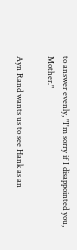to answer evenly, "I'm sorry if I disappointed you, Mother."

Ayn Rand wants us to see Hank as an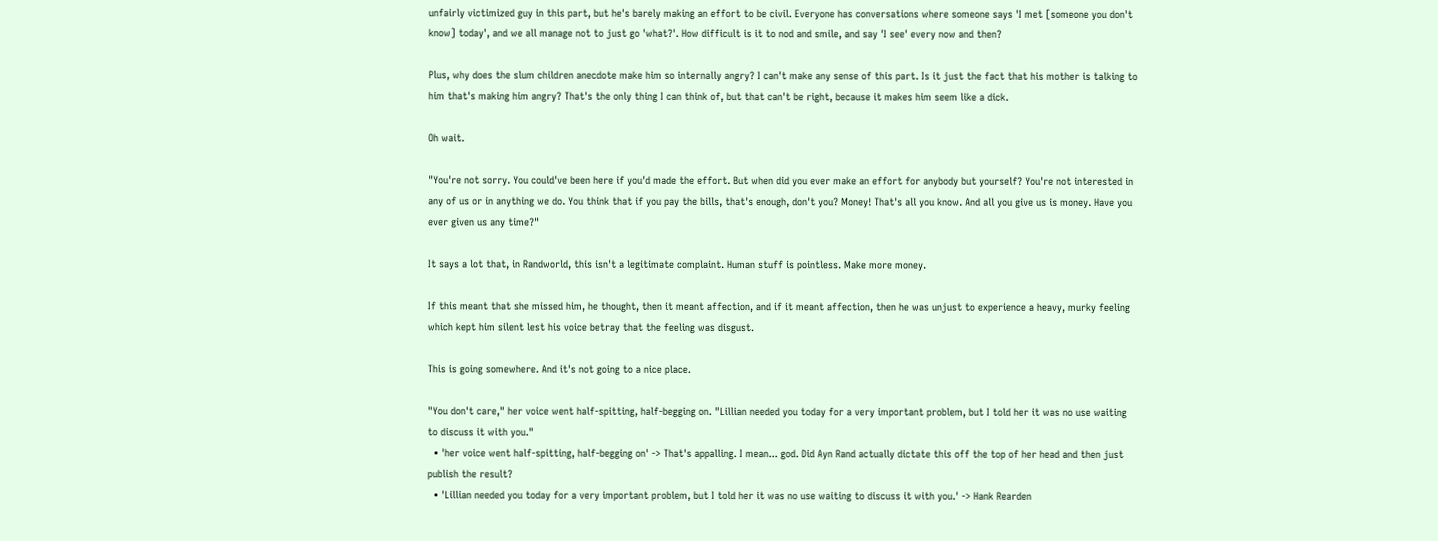unfairly victimized guy in this part, but he's barely making an effort to be civil. Everyone has conversations where someone says 'I met [someone you don't know] today', and we all manage not to just go 'what?'. How difficult is it to nod and smile, and say 'I see' every now and then?

Plus, why does the slum children anecdote make him so internally angry? I can't make any sense of this part. Is it just the fact that his mother is talking to him that's making him angry? That's the only thing I can think of, but that can't be right, because it makes him seem like a dick.

Oh wait.

"You're not sorry. You could've been here if you'd made the effort. But when did you ever make an effort for anybody but yourself? You're not interested in any of us or in anything we do. You think that if you pay the bills, that's enough, don't you? Money! That's all you know. And all you give us is money. Have you ever given us any time?"

It says a lot that, in Randworld, this isn't a legitimate complaint. Human stuff is pointless. Make more money.

If this meant that she missed him, he thought, then it meant affection, and if it meant affection, then he was unjust to experience a heavy, murky feeling which kept him silent lest his voice betray that the feeling was disgust.

This is going somewhere. And it's not going to a nice place.

"You don't care," her voice went half-spitting, half-begging on. "Lillian needed you today for a very important problem, but I told her it was no use waiting to discuss it with you."
  • 'her voice went half-spitting, half-begging on' -> That's appalling. I mean... god. Did Ayn Rand actually dictate this off the top of her head and then just publish the result?
  • 'Lillian needed you today for a very important problem, but I told her it was no use waiting to discuss it with you.' -> Hank Rearden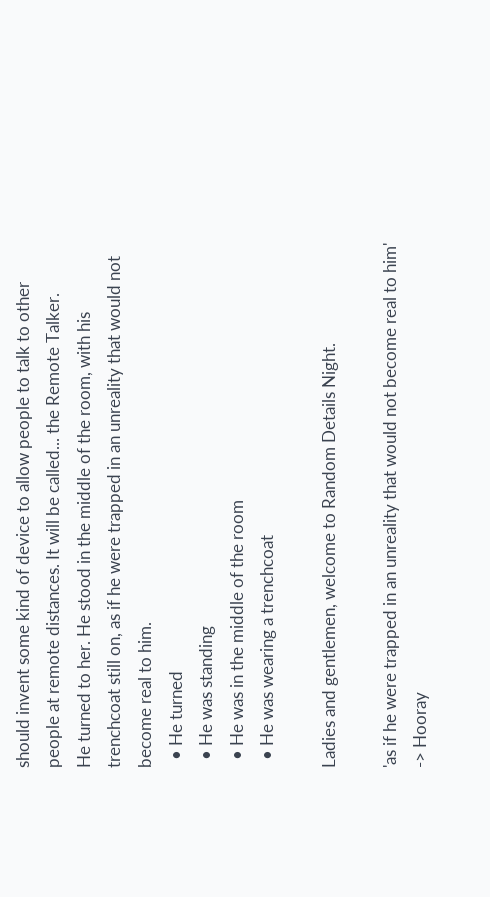should invent some kind of device to allow people to talk to other people at remote distances. It will be called... the Remote Talker.
He turned to her. He stood in the middle of the room, with his trenchcoat still on, as if he were trapped in an unreality that would not become real to him.
  • He turned
  • He was standing
  • He was in the middle of the room
  • He was wearing a trenchcoat

Ladies and gentlemen, welcome to Random Details Night.

'as if he were trapped in an unreality that would not become real to him' -> Hooray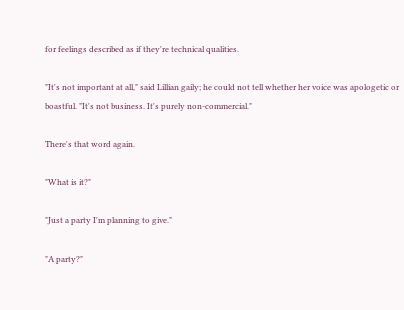for feelings described as if they're technical qualities.

"It's not important at all," said Lillian gaily; he could not tell whether her voice was apologetic or boastful. "It's not business. It's purely non-commercial."

There's that word again.

"What is it?"

"Just a party I'm planning to give."

"A party?"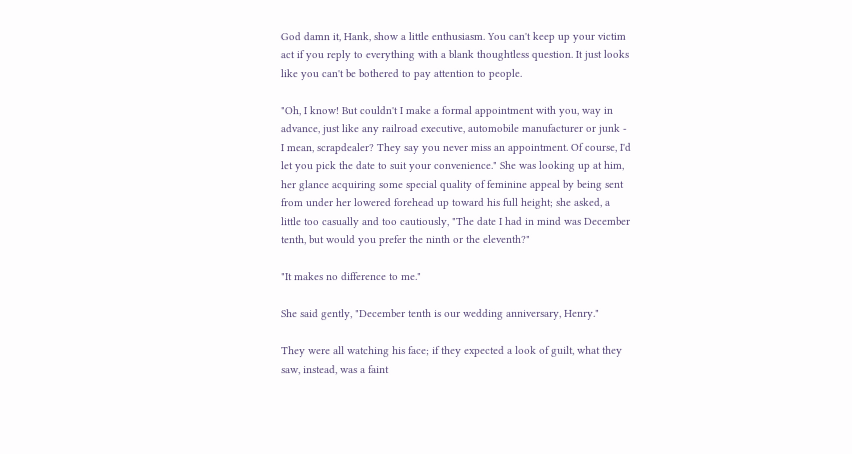God damn it, Hank, show a little enthusiasm. You can't keep up your victim act if you reply to everything with a blank thoughtless question. It just looks like you can't be bothered to pay attention to people.

"Oh, I know! But couldn't I make a formal appointment with you, way in advance, just like any railroad executive, automobile manufacturer or junk - I mean, scrapdealer? They say you never miss an appointment. Of course, I'd let you pick the date to suit your convenience." She was looking up at him, her glance acquiring some special quality of feminine appeal by being sent from under her lowered forehead up toward his full height; she asked, a little too casually and too cautiously, "The date I had in mind was December tenth, but would you prefer the ninth or the eleventh?"

"It makes no difference to me."

She said gently, "December tenth is our wedding anniversary, Henry."

They were all watching his face; if they expected a look of guilt, what they saw, instead, was a faint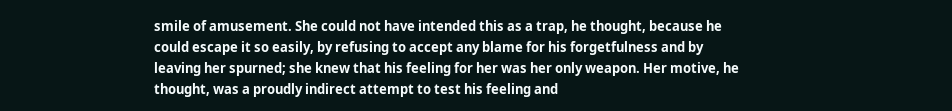smile of amusement. She could not have intended this as a trap, he thought, because he could escape it so easily, by refusing to accept any blame for his forgetfulness and by leaving her spurned; she knew that his feeling for her was her only weapon. Her motive, he thought, was a proudly indirect attempt to test his feeling and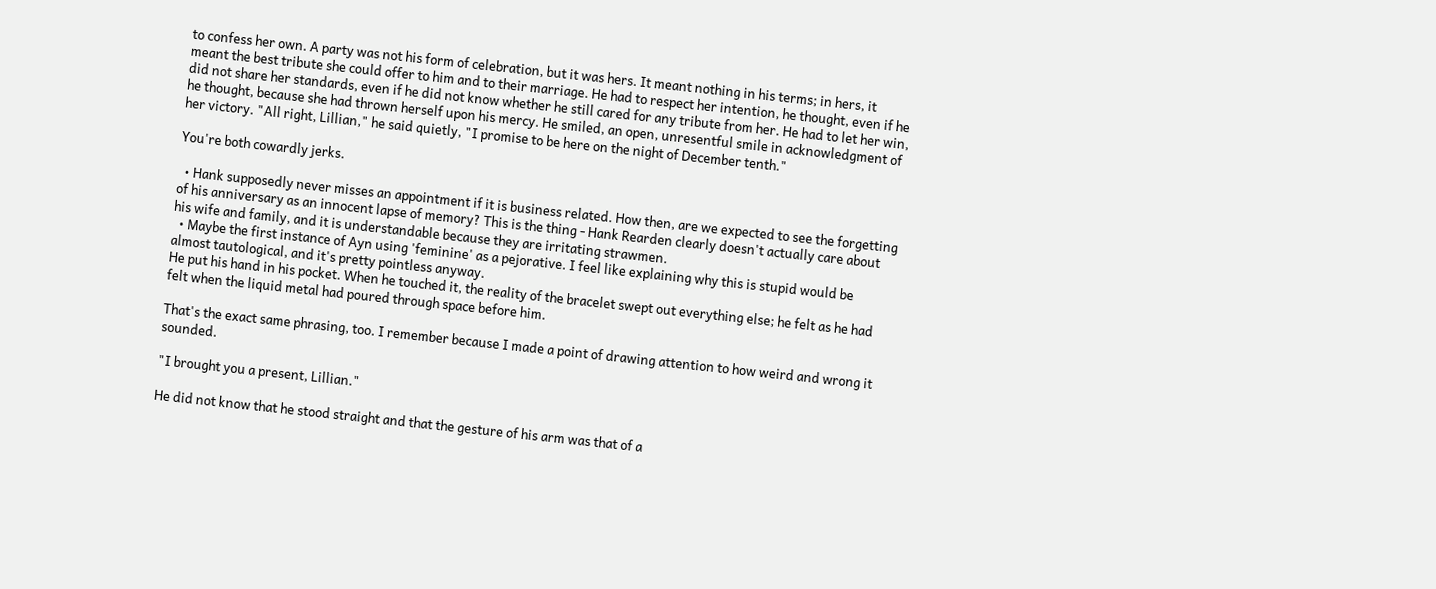to confess her own. A party was not his form of celebration, but it was hers. It meant nothing in his terms; in hers, it meant the best tribute she could offer to him and to their marriage. He had to respect her intention, he thought, even if he did not share her standards, even if he did not know whether he still cared for any tribute from her. He had to let her win, he thought, because she had thrown herself upon his mercy. He smiled, an open, unresentful smile in acknowledgment of her victory. "All right, Lillian," he said quietly, "I promise to be here on the night of December tenth."

You're both cowardly jerks.

  • Hank supposedly never misses an appointment if it is business related. How then, are we expected to see the forgetting of his anniversary as an innocent lapse of memory? This is the thing - Hank Rearden clearly doesn't actually care about his wife and family, and it is understandable because they are irritating strawmen.
  • Maybe the first instance of Ayn using 'feminine' as a pejorative. I feel like explaining why this is stupid would be almost tautological, and it's pretty pointless anyway.
He put his hand in his pocket. When he touched it, the reality of the bracelet swept out everything else; he felt as he had felt when the liquid metal had poured through space before him.

That's the exact same phrasing, too. I remember because I made a point of drawing attention to how weird and wrong it sounded.

"I brought you a present, Lillian."

He did not know that he stood straight and that the gesture of his arm was that of a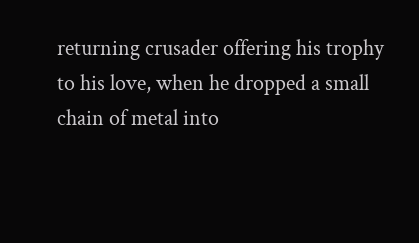returning crusader offering his trophy to his love, when he dropped a small chain of metal into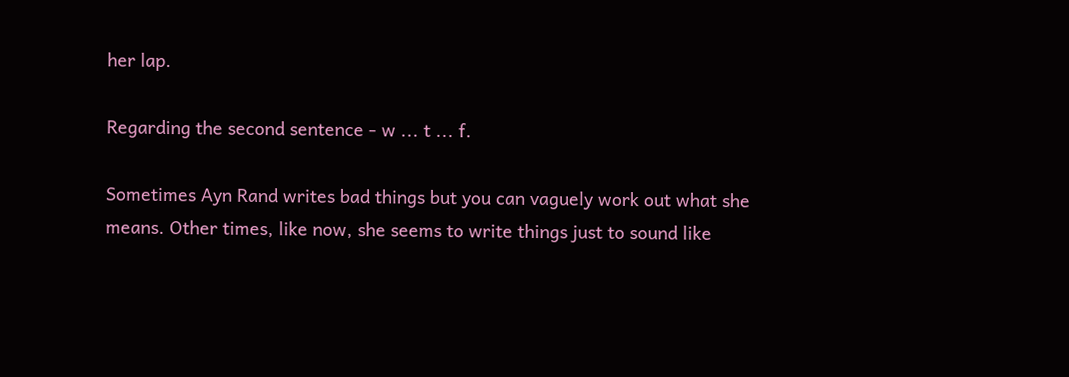her lap.

Regarding the second sentence - w ... t ... f.

Sometimes Ayn Rand writes bad things but you can vaguely work out what she means. Other times, like now, she seems to write things just to sound like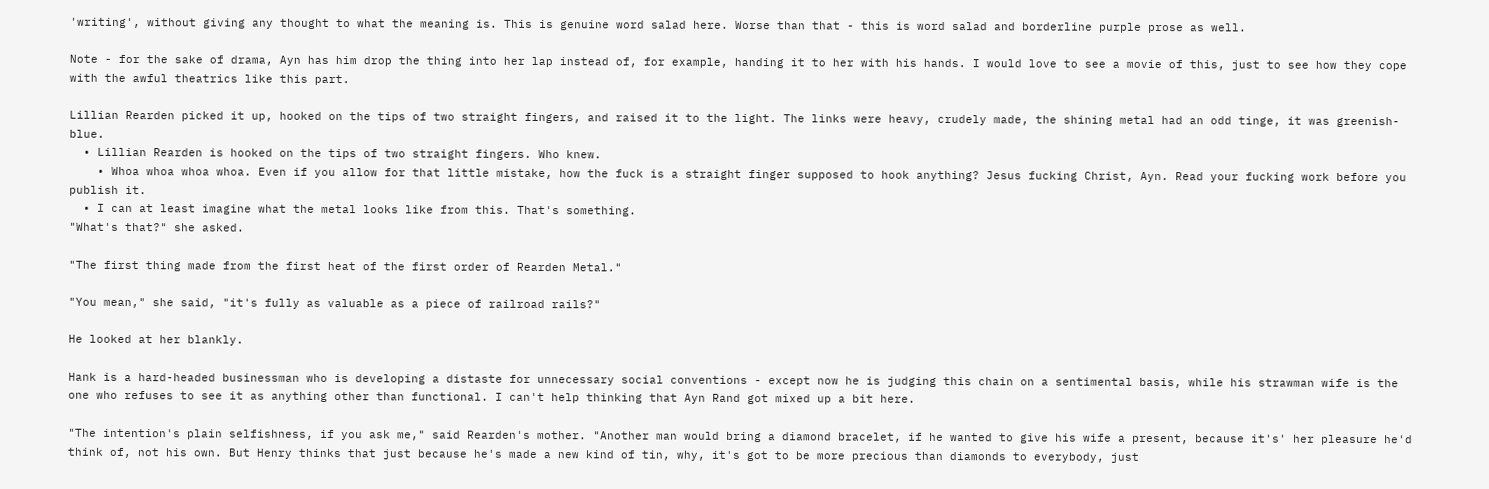'writing', without giving any thought to what the meaning is. This is genuine word salad here. Worse than that - this is word salad and borderline purple prose as well.

Note - for the sake of drama, Ayn has him drop the thing into her lap instead of, for example, handing it to her with his hands. I would love to see a movie of this, just to see how they cope with the awful theatrics like this part.

Lillian Rearden picked it up, hooked on the tips of two straight fingers, and raised it to the light. The links were heavy, crudely made, the shining metal had an odd tinge, it was greenish-blue.
  • Lillian Rearden is hooked on the tips of two straight fingers. Who knew.
    • Whoa whoa whoa whoa. Even if you allow for that little mistake, how the fuck is a straight finger supposed to hook anything? Jesus fucking Christ, Ayn. Read your fucking work before you publish it.
  • I can at least imagine what the metal looks like from this. That's something.
"What's that?" she asked.

"The first thing made from the first heat of the first order of Rearden Metal."

"You mean," she said, "it's fully as valuable as a piece of railroad rails?"

He looked at her blankly.

Hank is a hard-headed businessman who is developing a distaste for unnecessary social conventions - except now he is judging this chain on a sentimental basis, while his strawman wife is the one who refuses to see it as anything other than functional. I can't help thinking that Ayn Rand got mixed up a bit here.

"The intention's plain selfishness, if you ask me," said Rearden's mother. "Another man would bring a diamond bracelet, if he wanted to give his wife a present, because it's' her pleasure he'd think of, not his own. But Henry thinks that just because he's made a new kind of tin, why, it's got to be more precious than diamonds to everybody, just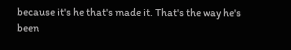because it's he that's made it. That's the way he's been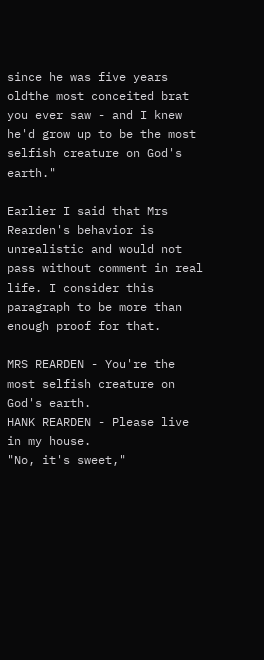since he was five years oldthe most conceited brat you ever saw - and I knew he'd grow up to be the most selfish creature on God's earth."

Earlier I said that Mrs Rearden's behavior is unrealistic and would not pass without comment in real life. I consider this paragraph to be more than enough proof for that.

MRS REARDEN - You're the most selfish creature on God's earth.
HANK REARDEN - Please live in my house.
"No, it's sweet,"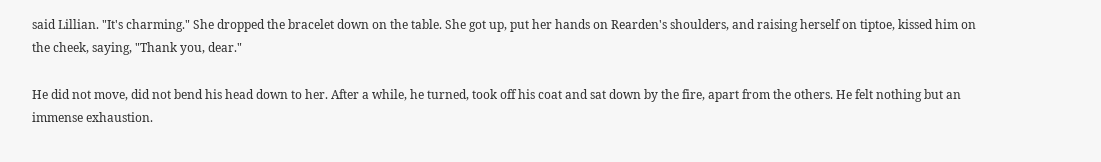said Lillian. "It's charming." She dropped the bracelet down on the table. She got up, put her hands on Rearden's shoulders, and raising herself on tiptoe, kissed him on the cheek, saying, "Thank you, dear."

He did not move, did not bend his head down to her. After a while, he turned, took off his coat and sat down by the fire, apart from the others. He felt nothing but an immense exhaustion.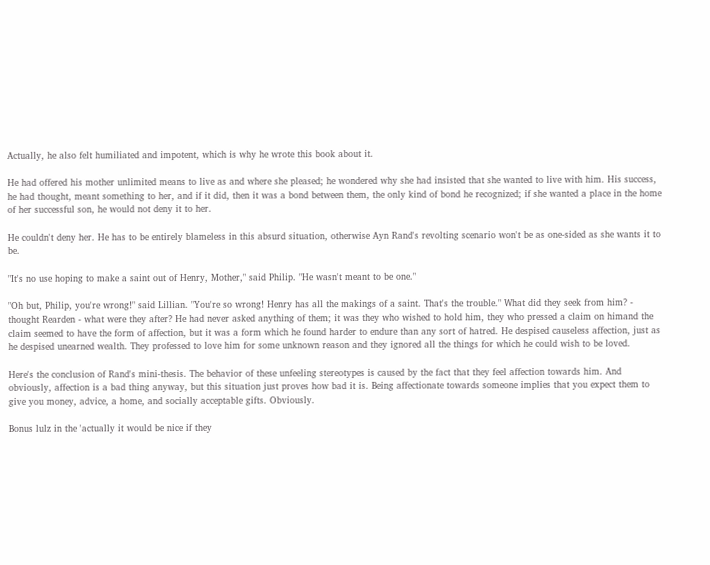Actually, he also felt humiliated and impotent, which is why he wrote this book about it.

He had offered his mother unlimited means to live as and where she pleased; he wondered why she had insisted that she wanted to live with him. His success, he had thought, meant something to her, and if it did, then it was a bond between them, the only kind of bond he recognized; if she wanted a place in the home of her successful son, he would not deny it to her.

He couldn't deny her. He has to be entirely blameless in this absurd situation, otherwise Ayn Rand's revolting scenario won't be as one-sided as she wants it to be.

"It's no use hoping to make a saint out of Henry, Mother," said Philip. "He wasn't meant to be one."

"Oh but, Philip, you're wrong!" said Lillian. "You're so wrong! Henry has all the makings of a saint. That's the trouble." What did they seek from him? - thought Rearden - what were they after? He had never asked anything of them; it was they who wished to hold him, they who pressed a claim on himand the claim seemed to have the form of affection, but it was a form which he found harder to endure than any sort of hatred. He despised causeless affection, just as he despised unearned wealth. They professed to love him for some unknown reason and they ignored all the things for which he could wish to be loved.

Here's the conclusion of Rand's mini-thesis. The behavior of these unfeeling stereotypes is caused by the fact that they feel affection towards him. And obviously, affection is a bad thing anyway, but this situation just proves how bad it is. Being affectionate towards someone implies that you expect them to give you money, advice, a home, and socially acceptable gifts. Obviously.

Bonus lulz in the 'actually it would be nice if they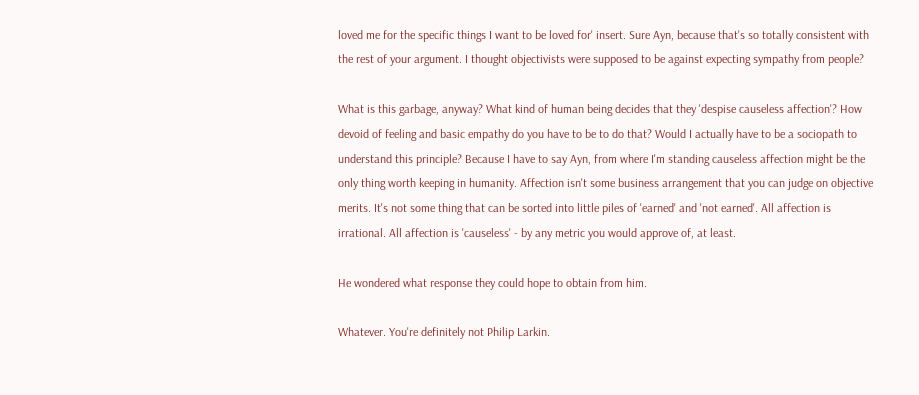loved me for the specific things I want to be loved for' insert. Sure Ayn, because that's so totally consistent with the rest of your argument. I thought objectivists were supposed to be against expecting sympathy from people?

What is this garbage, anyway? What kind of human being decides that they 'despise causeless affection'? How devoid of feeling and basic empathy do you have to be to do that? Would I actually have to be a sociopath to understand this principle? Because I have to say Ayn, from where I'm standing causeless affection might be the only thing worth keeping in humanity. Affection isn't some business arrangement that you can judge on objective merits. It's not some thing that can be sorted into little piles of 'earned' and 'not earned'. All affection is irrational. All affection is 'causeless' - by any metric you would approve of, at least.

He wondered what response they could hope to obtain from him.

Whatever. You're definitely not Philip Larkin.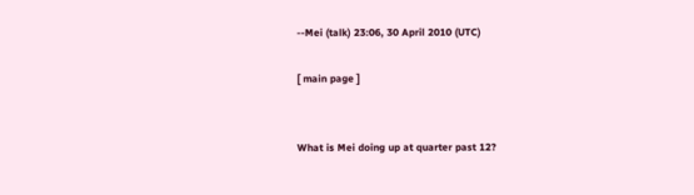--Mei (talk) 23:06, 30 April 2010 (UTC)

[ main page ]


What is Mei doing up at quarter past 12?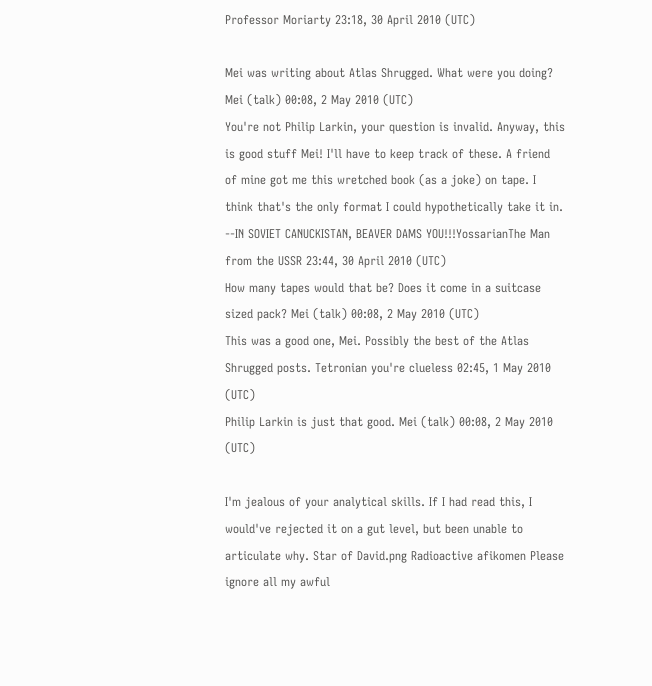Professor Moriarty 23:18, 30 April 2010 (UTC)

Mei was writing about Atlas Shrugged. What were you doing? Mei (talk) 00:08, 2 May 2010 (UTC)
You're not Philip Larkin, your question is invalid. Anyway, this is good stuff Mei! I'll have to keep track of these. A friend of mine got me this wretched book (as a joke) on tape. I think that's the only format I could hypothetically take it in. --IN SOVIET CANUCKISTAN, BEAVER DAMS YOU!!!YossarianThe Man from the USSR 23:44, 30 April 2010 (UTC)
How many tapes would that be? Does it come in a suitcase sized pack? Mei (talk) 00:08, 2 May 2010 (UTC)
This was a good one, Mei. Possibly the best of the Atlas Shrugged posts. Tetronian you're clueless 02:45, 1 May 2010 (UTC)
Philip Larkin is just that good. Mei (talk) 00:08, 2 May 2010 (UTC)

I'm jealous of your analytical skills. If I had read this, I would've rejected it on a gut level, but been unable to articulate why. Star of David.png Radioactive afikomen Please ignore all my awful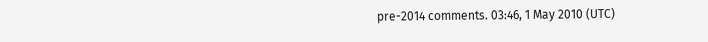pre-2014 comments. 03:46, 1 May 2010 (UTC)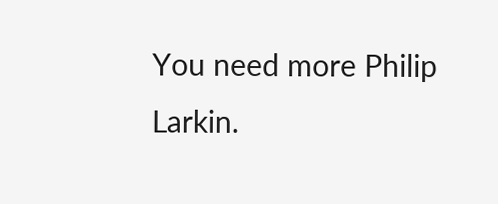You need more Philip Larkin.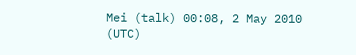Mei (talk) 00:08, 2 May 2010 (UTC)